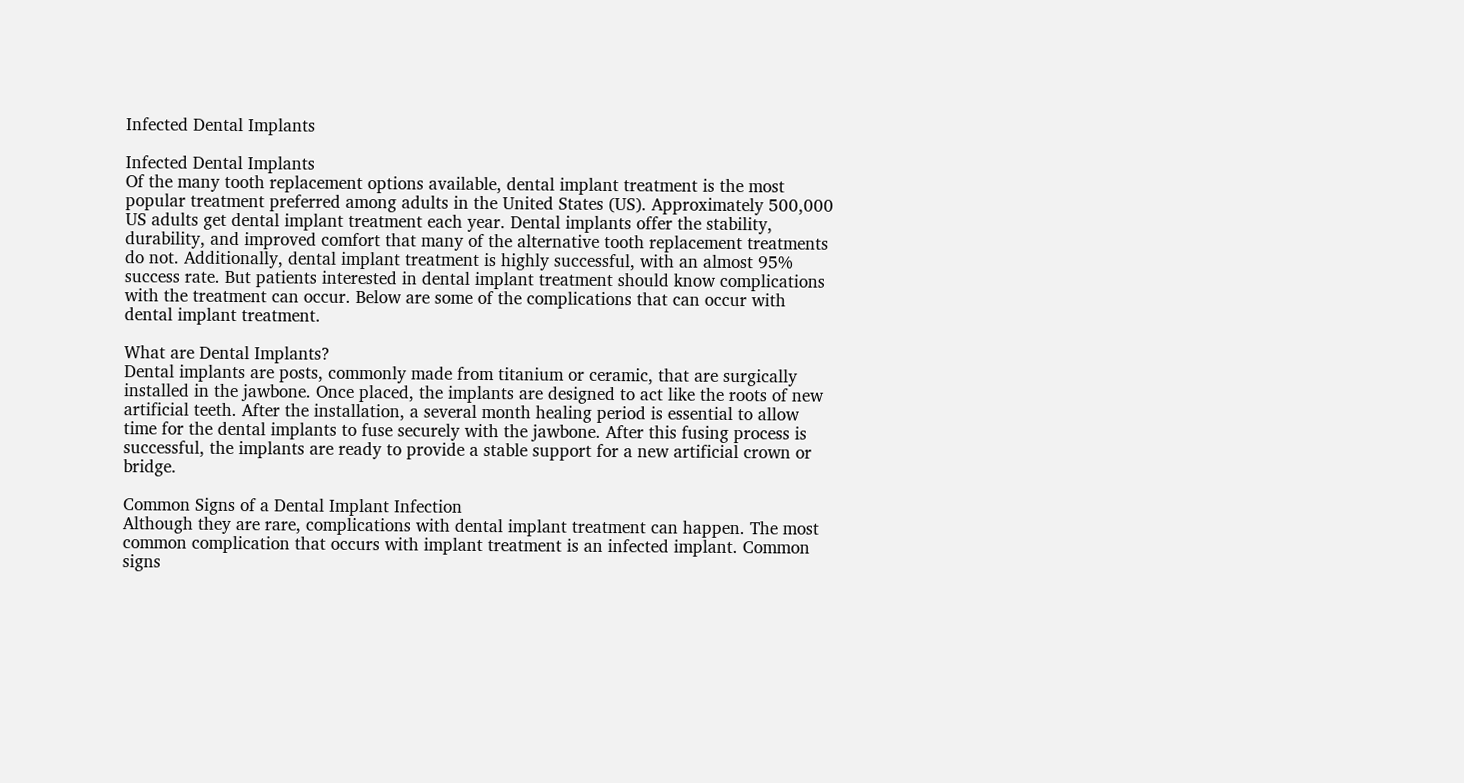Infected Dental Implants

Infected Dental Implants
Of the many tooth replacement options available, dental implant treatment is the most popular treatment preferred among adults in the United States (US). Approximately 500,000 US adults get dental implant treatment each year. Dental implants offer the stability, durability, and improved comfort that many of the alternative tooth replacement treatments do not. Additionally, dental implant treatment is highly successful, with an almost 95% success rate. But patients interested in dental implant treatment should know complications with the treatment can occur. Below are some of the complications that can occur with dental implant treatment.

What are Dental Implants?
Dental implants are posts, commonly made from titanium or ceramic, that are surgically installed in the jawbone. Once placed, the implants are designed to act like the roots of new artificial teeth. After the installation, a several month healing period is essential to allow time for the dental implants to fuse securely with the jawbone. After this fusing process is successful, the implants are ready to provide a stable support for a new artificial crown or bridge.

Common Signs of a Dental Implant Infection
Although they are rare, complications with dental implant treatment can happen. The most common complication that occurs with implant treatment is an infected implant. Common signs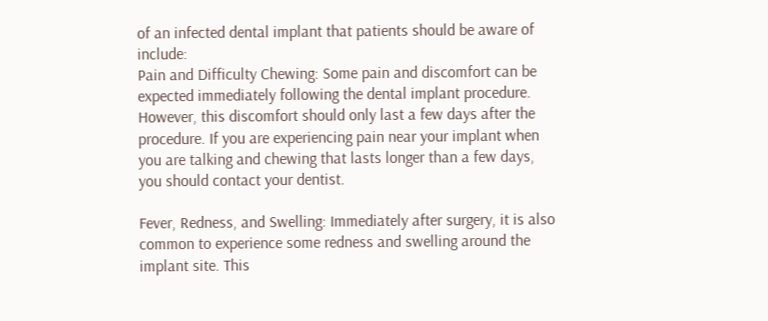of an infected dental implant that patients should be aware of include:
Pain and Difficulty Chewing: Some pain and discomfort can be expected immediately following the dental implant procedure. However, this discomfort should only last a few days after the procedure. If you are experiencing pain near your implant when you are talking and chewing that lasts longer than a few days, you should contact your dentist.

Fever, Redness, and Swelling: Immediately after surgery, it is also common to experience some redness and swelling around the implant site. This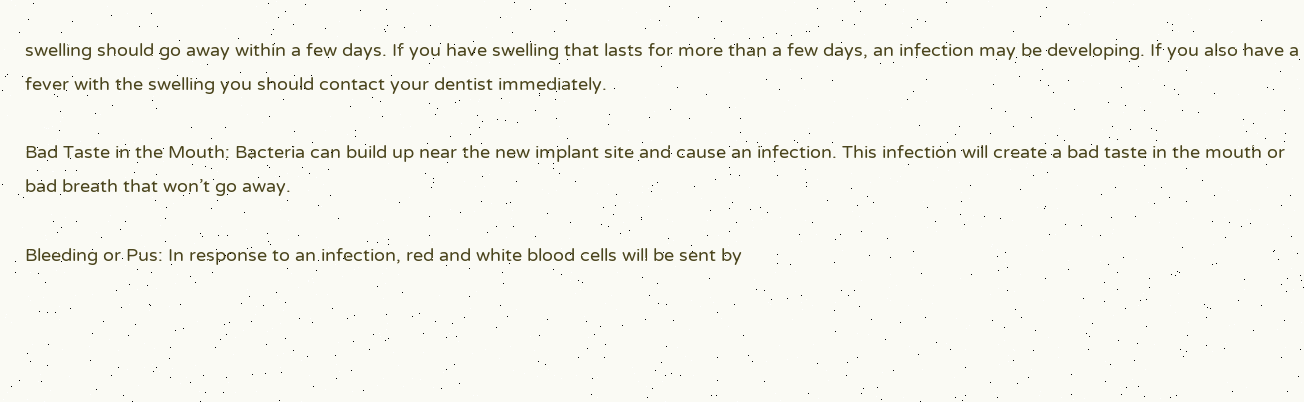swelling should go away within a few days. If you have swelling that lasts for more than a few days, an infection may be developing. If you also have a fever with the swelling you should contact your dentist immediately.

Bad Taste in the Mouth: Bacteria can build up near the new implant site and cause an infection. This infection will create a bad taste in the mouth or bad breath that won’t go away.

Bleeding or Pus: In response to an infection, red and white blood cells will be sent by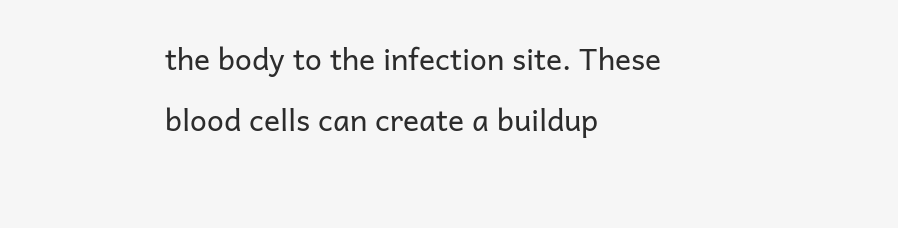the body to the infection site. These blood cells can create a buildup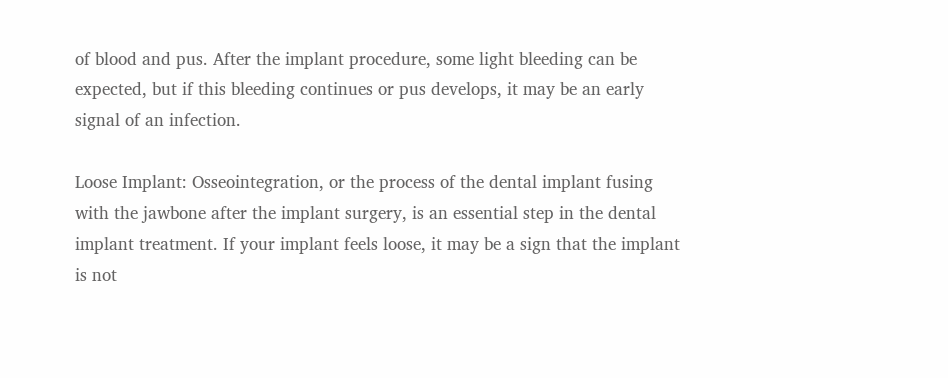of blood and pus. After the implant procedure, some light bleeding can be expected, but if this bleeding continues or pus develops, it may be an early signal of an infection.

Loose Implant: Osseointegration, or the process of the dental implant fusing with the jawbone after the implant surgery, is an essential step in the dental implant treatment. If your implant feels loose, it may be a sign that the implant is not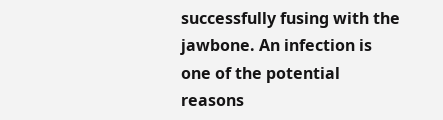successfully fusing with the jawbone. An infection is one of the potential reasons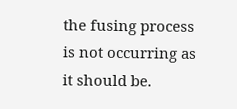the fusing process is not occurring as it should be.